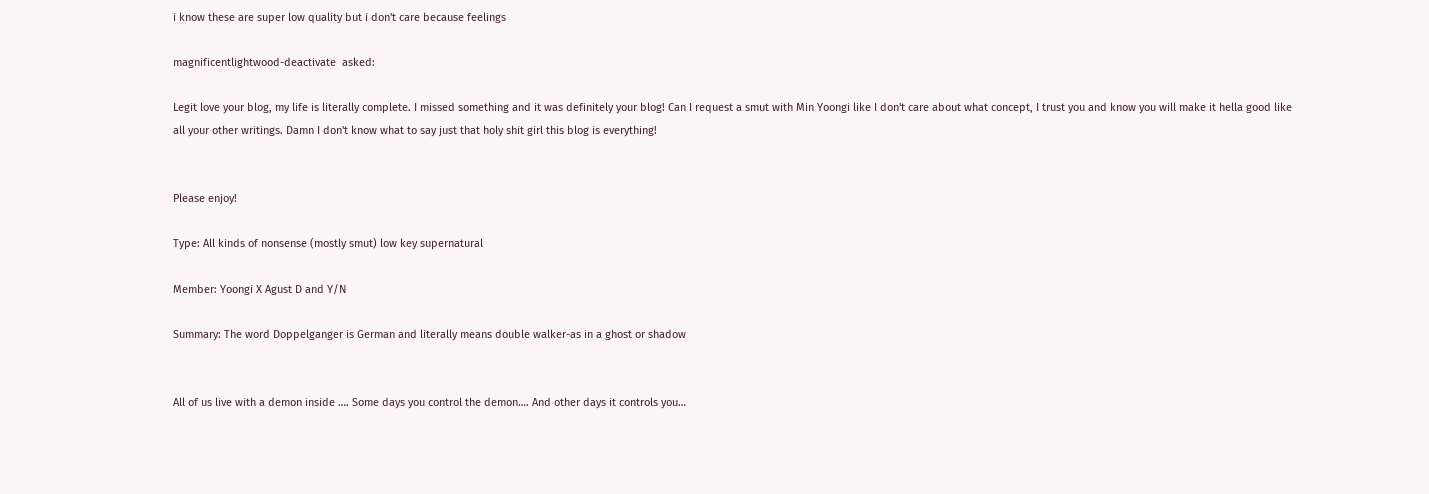i know these are super low quality but i don't care because feelings

magnificentlightwood-deactivate  asked:

Legit love your blog, my life is literally complete. I missed something and it was definitely your blog! Can I request a smut with Min Yoongi like I don't care about what concept, I trust you and know you will make it hella good like all your other writings. Damn I don't know what to say just that holy shit girl this blog is everything!


Please enjoy!

Type: All kinds of nonsense (mostly smut) low key supernatural

Member: Yoongi X Agust D and Y/N

Summary: The word Doppelganger is German and literally means double walker-as in a ghost or shadow


All of us live with a demon inside …. Some days you control the demon…. And other days it controls you…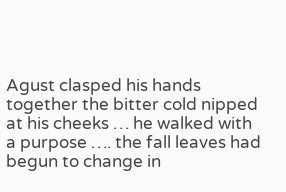Agust clasped his hands together the bitter cold nipped at his cheeks … he walked with a purpose …. the fall leaves had begun to change in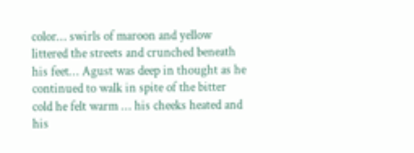color… swirls of maroon and yellow littered the streets and crunched beneath his feet… Agust was deep in thought as he continued to walk in spite of the bitter cold he felt warm … his cheeks heated and his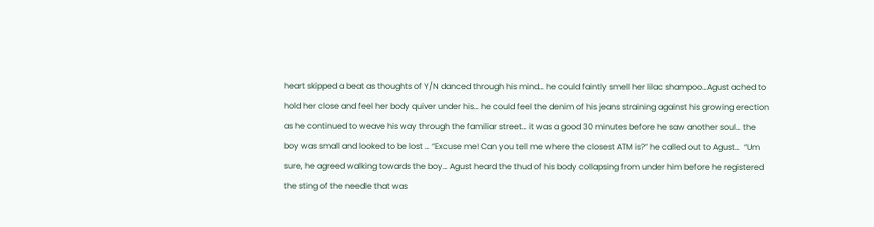heart skipped a beat as thoughts of Y/N danced through his mind… he could faintly smell her lilac shampoo…Agust ached to hold her close and feel her body quiver under his… he could feel the denim of his jeans straining against his growing erection as he continued to weave his way through the familiar street… it was a good 30 minutes before he saw another soul… the boy was small and looked to be lost … “Excuse me! Can you tell me where the closest ATM is?” he called out to Agust…  “Um sure, he agreed walking towards the boy… Agust heard the thud of his body collapsing from under him before he registered the sting of the needle that was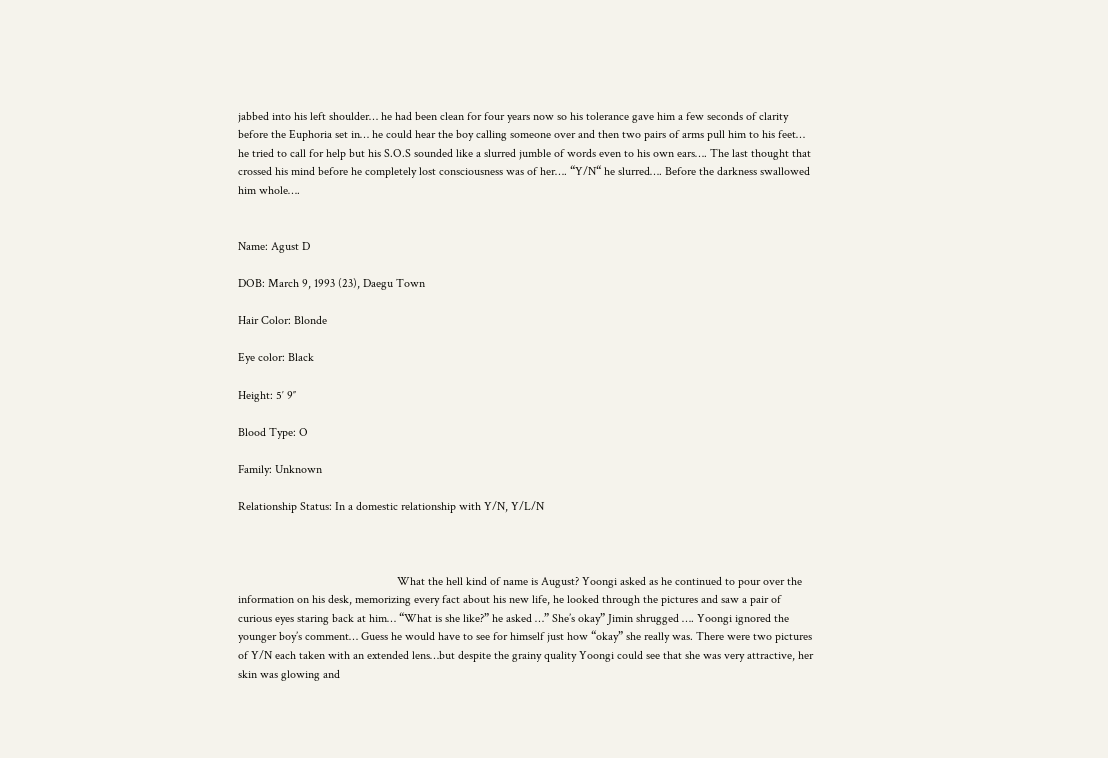jabbed into his left shoulder… he had been clean for four years now so his tolerance gave him a few seconds of clarity before the Euphoria set in… he could hear the boy calling someone over and then two pairs of arms pull him to his feet… he tried to call for help but his S.O.S sounded like a slurred jumble of words even to his own ears…. The last thought that crossed his mind before he completely lost consciousness was of her…. “Y/N“ he slurred…. Before the darkness swallowed him whole….


Name: Agust D

DOB: March 9, 1993 (23), Daegu Town

Hair Color: Blonde

Eye color: Black

Height: 5′ 9″

Blood Type: O

Family: Unknown

Relationship Status: In a domestic relationship with Y/N, Y/L/N



                                                     What the hell kind of name is August? Yoongi asked as he continued to pour over the information on his desk, memorizing every fact about his new life, he looked through the pictures and saw a pair of curious eyes staring back at him… “What is she like?” he asked …” She’s okay” Jimin shrugged …. Yoongi ignored the younger boy’s comment… Guess he would have to see for himself just how “okay” she really was. There were two pictures of Y/N each taken with an extended lens…but despite the grainy quality Yoongi could see that she was very attractive, her skin was glowing and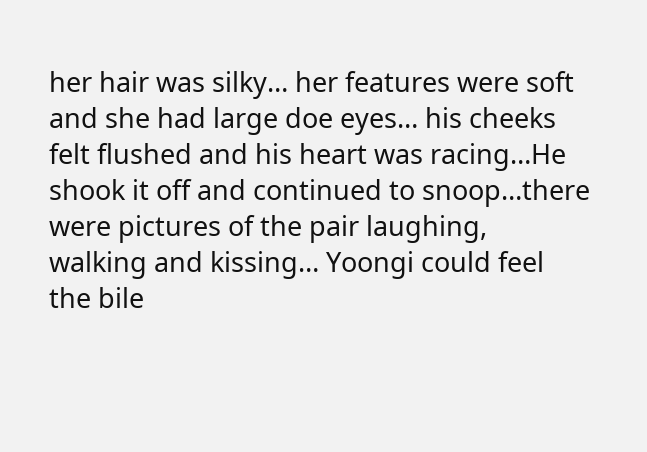her hair was silky… her features were soft and she had large doe eyes… his cheeks felt flushed and his heart was racing…He shook it off and continued to snoop…there were pictures of the pair laughing, walking and kissing… Yoongi could feel the bile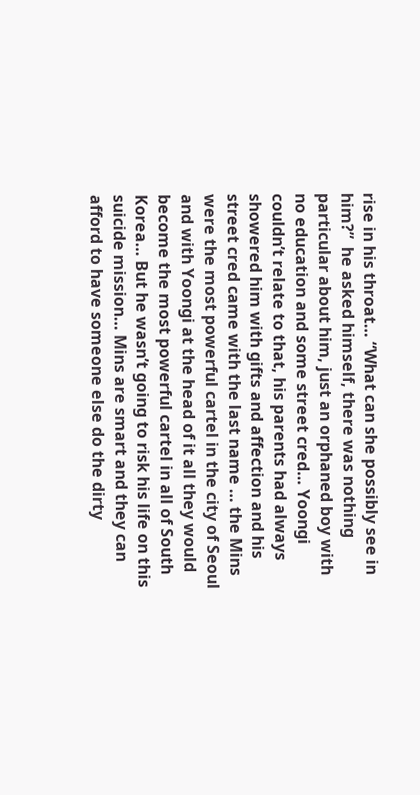rise in his throat… “What can she possibly see in him?”  he asked himself, there was nothing particular about him, just an orphaned boy with no education and some street cred… Yoongi couldn’t relate to that, his parents had always showered him with gifts and affection and his street cred came with the last name … the Mins were the most powerful cartel in the city of Seoul and with Yoongi at the head of it all they would become the most powerful cartel in all of South Korea… But he wasn’t going to risk his life on this suicide mission… Mins are smart and they can afford to have someone else do the dirty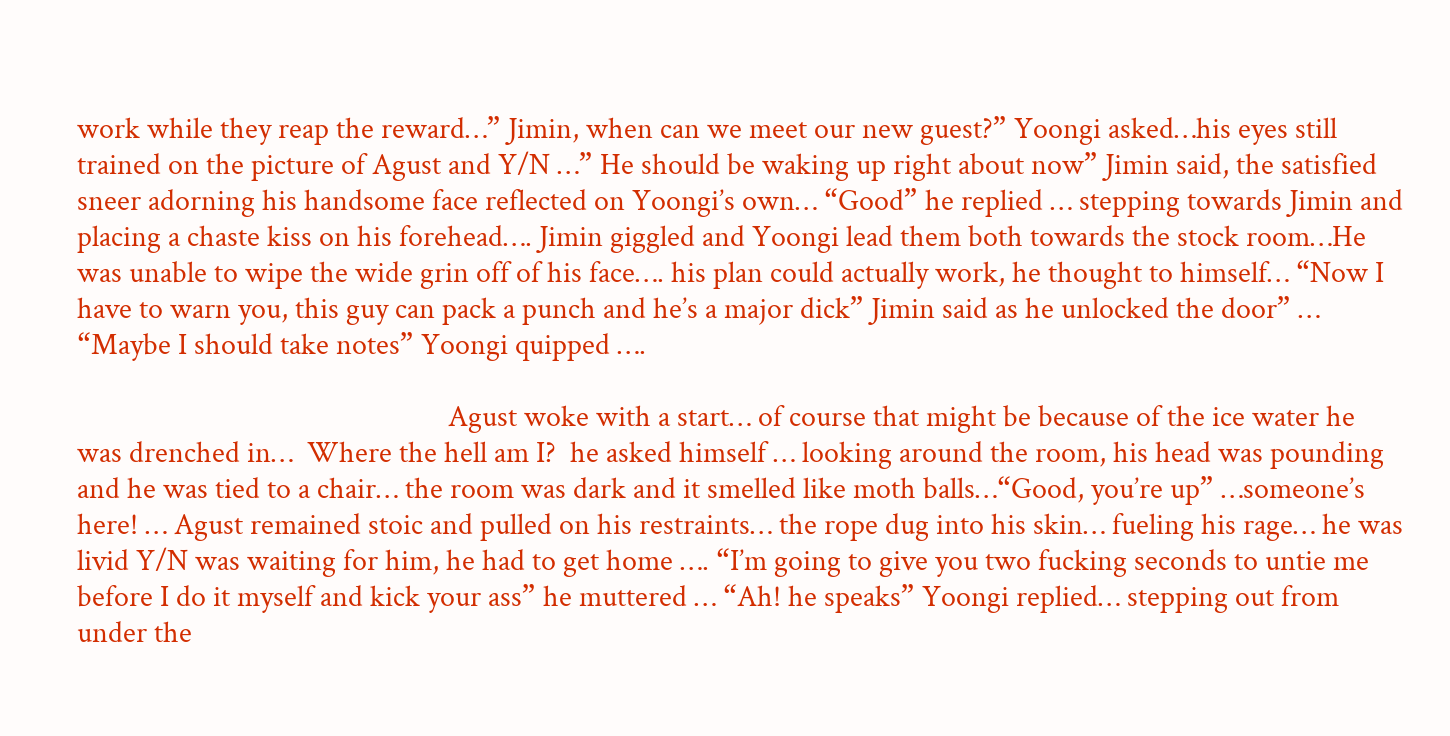work while they reap the reward…” Jimin, when can we meet our new guest?” Yoongi asked…his eyes still trained on the picture of Agust and Y/N …” He should be waking up right about now” Jimin said, the satisfied sneer adorning his handsome face reflected on Yoongi’s own… “Good” he replied … stepping towards Jimin and placing a chaste kiss on his forehead…. Jimin giggled and Yoongi lead them both towards the stock room…He was unable to wipe the wide grin off of his face…. his plan could actually work, he thought to himself… “Now I have to warn you, this guy can pack a punch and he’s a major dick” Jimin said as he unlocked the door” … “Maybe I should take notes” Yoongi quipped ….

                                                     Agust woke with a start… of course that might be because of the ice water he was drenched in…  Where the hell am I?  he asked himself … looking around the room, his head was pounding and he was tied to a chair… the room was dark and it smelled like moth balls…“Good, you’re up” …someone’s here! … Agust remained stoic and pulled on his restraints… the rope dug into his skin… fueling his rage… he was livid Y/N was waiting for him, he had to get home …. “I’m going to give you two fucking seconds to untie me before I do it myself and kick your ass” he muttered … “Ah! he speaks” Yoongi replied… stepping out from under the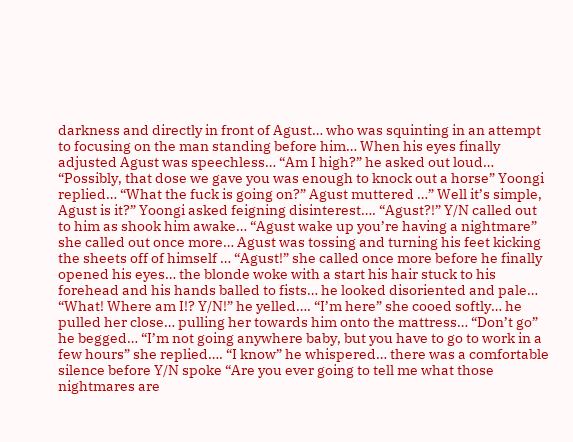darkness and directly in front of Agust… who was squinting in an attempt to focusing on the man standing before him… When his eyes finally adjusted Agust was speechless… “Am I high?” he asked out loud… “Possibly, that dose we gave you was enough to knock out a horse” Yoongi replied… “What the fuck is going on?” Agust muttered …” Well it’s simple, Agust is it?” Yoongi asked feigning disinterest…. “Agust?!” Y/N called out to him as shook him awake… “Agust wake up you’re having a nightmare” she called out once more… Agust was tossing and turning his feet kicking the sheets off of himself … “Agust!” she called once more before he finally opened his eyes… the blonde woke with a start his hair stuck to his forehead and his hands balled to fists… he looked disoriented and pale… “What! Where am I!? Y/N!” he yelled…. “I’m here” she cooed softly… he pulled her close… pulling her towards him onto the mattress… “Don’t go” he begged… “I’m not going anywhere baby, but you have to go to work in a few hours” she replied…. “I know” he whispered… there was a comfortable silence before Y/N spoke “Are you ever going to tell me what those nightmares are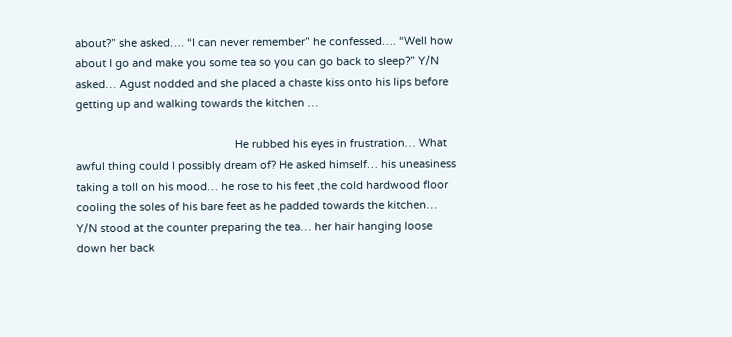about?” she asked…. “I can never remember” he confessed…. “Well how about I go and make you some tea so you can go back to sleep?” Y/N asked… Agust nodded and she placed a chaste kiss onto his lips before getting up and walking towards the kitchen …

                                                     He rubbed his eyes in frustration… What awful thing could I possibly dream of? He asked himself… his uneasiness taking a toll on his mood… he rose to his feet ,the cold hardwood floor cooling the soles of his bare feet as he padded towards the kitchen… Y/N stood at the counter preparing the tea… her hair hanging loose down her back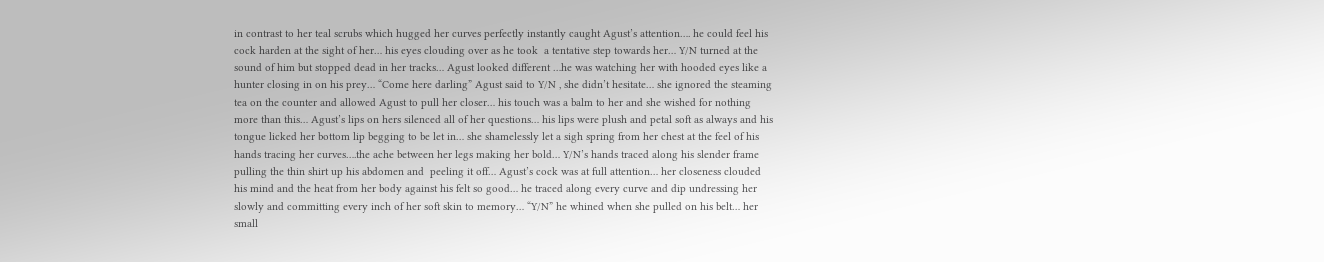in contrast to her teal scrubs which hugged her curves perfectly instantly caught Agust’s attention…. he could feel his cock harden at the sight of her… his eyes clouding over as he took  a tentative step towards her… Y/N turned at the sound of him but stopped dead in her tracks… Agust looked different …he was watching her with hooded eyes like a hunter closing in on his prey… “Come here darling” Agust said to Y/N , she didn’t hesitate… she ignored the steaming tea on the counter and allowed Agust to pull her closer… his touch was a balm to her and she wished for nothing more than this… Agust’s lips on hers silenced all of her questions… his lips were plush and petal soft as always and his tongue licked her bottom lip begging to be let in… she shamelessly let a sigh spring from her chest at the feel of his hands tracing her curves….the ache between her legs making her bold… Y/N’s hands traced along his slender frame pulling the thin shirt up his abdomen and  peeling it off… Agust’s cock was at full attention… her closeness clouded his mind and the heat from her body against his felt so good… he traced along every curve and dip undressing her slowly and committing every inch of her soft skin to memory… “Y/N” he whined when she pulled on his belt… her small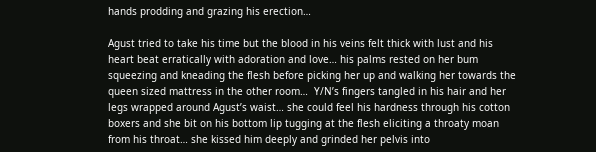hands prodding and grazing his erection…

Agust tried to take his time but the blood in his veins felt thick with lust and his heart beat erratically with adoration and love… his palms rested on her bum squeezing and kneading the flesh before picking her up and walking her towards the queen sized mattress in the other room…  Y/N’s fingers tangled in his hair and her legs wrapped around Agust’s waist… she could feel his hardness through his cotton boxers and she bit on his bottom lip tugging at the flesh eliciting a throaty moan from his throat… she kissed him deeply and grinded her pelvis into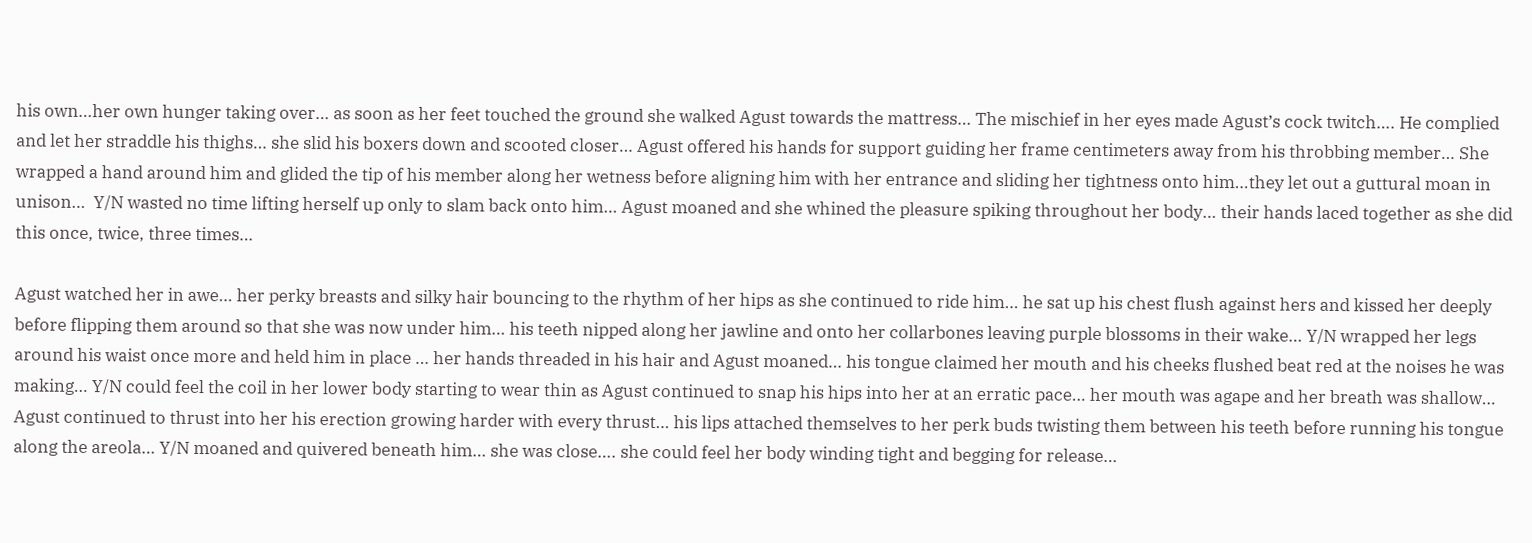his own…her own hunger taking over… as soon as her feet touched the ground she walked Agust towards the mattress… The mischief in her eyes made Agust’s cock twitch…. He complied and let her straddle his thighs… she slid his boxers down and scooted closer… Agust offered his hands for support guiding her frame centimeters away from his throbbing member… She wrapped a hand around him and glided the tip of his member along her wetness before aligning him with her entrance and sliding her tightness onto him…they let out a guttural moan in unison…  Y/N wasted no time lifting herself up only to slam back onto him… Agust moaned and she whined the pleasure spiking throughout her body… their hands laced together as she did this once, twice, three times…

Agust watched her in awe… her perky breasts and silky hair bouncing to the rhythm of her hips as she continued to ride him… he sat up his chest flush against hers and kissed her deeply before flipping them around so that she was now under him… his teeth nipped along her jawline and onto her collarbones leaving purple blossoms in their wake… Y/N wrapped her legs around his waist once more and held him in place … her hands threaded in his hair and Agust moaned… his tongue claimed her mouth and his cheeks flushed beat red at the noises he was making… Y/N could feel the coil in her lower body starting to wear thin as Agust continued to snap his hips into her at an erratic pace… her mouth was agape and her breath was shallow… Agust continued to thrust into her his erection growing harder with every thrust… his lips attached themselves to her perk buds twisting them between his teeth before running his tongue along the areola… Y/N moaned and quivered beneath him… she was close…. she could feel her body winding tight and begging for release…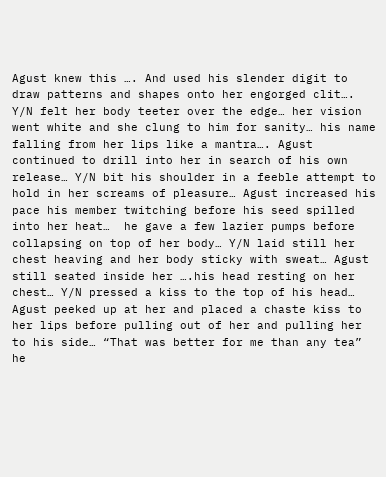Agust knew this …. And used his slender digit to draw patterns and shapes onto her engorged clit…. Y/N felt her body teeter over the edge… her vision went white and she clung to him for sanity… his name falling from her lips like a mantra…. Agust continued to drill into her in search of his own release… Y/N bit his shoulder in a feeble attempt to hold in her screams of pleasure… Agust increased his pace his member twitching before his seed spilled into her heat…  he gave a few lazier pumps before collapsing on top of her body… Y/N laid still her chest heaving and her body sticky with sweat… Agust still seated inside her ….his head resting on her chest… Y/N pressed a kiss to the top of his head… Agust peeked up at her and placed a chaste kiss to her lips before pulling out of her and pulling her to his side… “That was better for me than any tea” he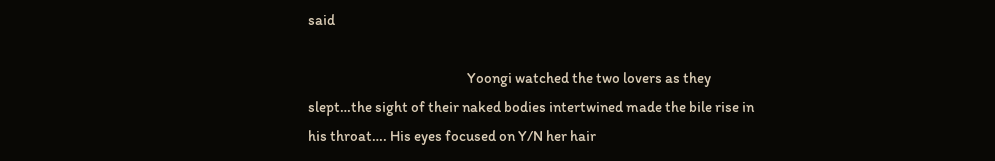said

                                                     Yoongi watched the two lovers as they slept…the sight of their naked bodies intertwined made the bile rise in his throat…. His eyes focused on Y/N her hair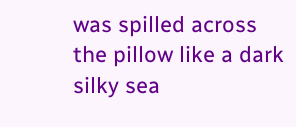was spilled across the pillow like a dark silky sea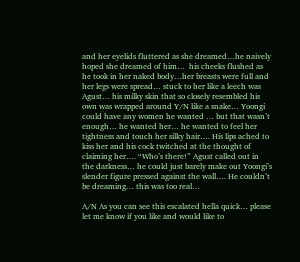and her eyelids fluttered as she dreamed…he naively hoped she dreamed of him…  his cheeks flushed as he took in her naked body…her breasts were full and her legs were spread… stuck to her like a leech was Agust… his milky skin that so closely resembled his own was wrapped around Y/N like a snake… Yoongi could have any women he wanted … but that wasn’t enough… he wanted her… he wanted to feel her tightness and touch her silky hair…. His lips ached to kiss her and his cock twitched at the thought of claiming her…. “Who’s there!” Agust called out in the darkness… he could just barely make out Yoongi’s slender figure pressed against the wall…. He couldn’t be dreaming… this was too real…

A/N As you can see this escalated hella quick… please let me know if you like and would like to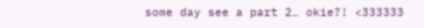some day see a part 2… okie?! <333333